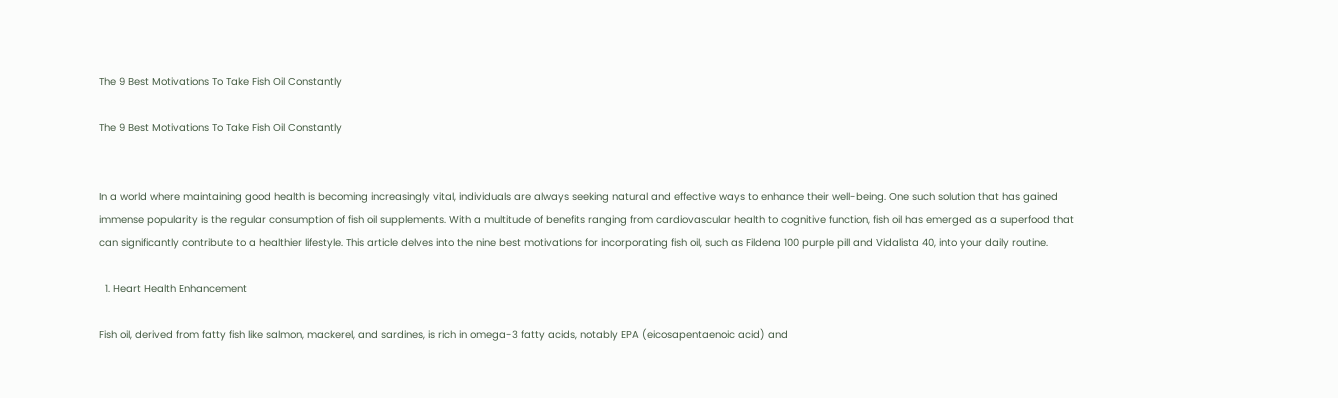The 9 Best Motivations To Take Fish Oil Constantly

The 9 Best Motivations To Take Fish Oil Constantly


In a world where maintaining good health is becoming increasingly vital, individuals are always seeking natural and effective ways to enhance their well-being. One such solution that has gained immense popularity is the regular consumption of fish oil supplements. With a multitude of benefits ranging from cardiovascular health to cognitive function, fish oil has emerged as a superfood that can significantly contribute to a healthier lifestyle. This article delves into the nine best motivations for incorporating fish oil, such as Fildena 100 purple pill and Vidalista 40, into your daily routine.

  1. Heart Health Enhancement

Fish oil, derived from fatty fish like salmon, mackerel, and sardines, is rich in omega-3 fatty acids, notably EPA (eicosapentaenoic acid) and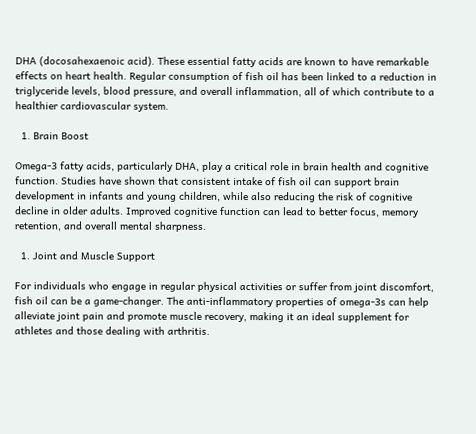DHA (docosahexaenoic acid). These essential fatty acids are known to have remarkable effects on heart health. Regular consumption of fish oil has been linked to a reduction in triglyceride levels, blood pressure, and overall inflammation, all of which contribute to a healthier cardiovascular system.

  1. Brain Boost

Omega-3 fatty acids, particularly DHA, play a critical role in brain health and cognitive function. Studies have shown that consistent intake of fish oil can support brain development in infants and young children, while also reducing the risk of cognitive decline in older adults. Improved cognitive function can lead to better focus, memory retention, and overall mental sharpness.

  1. Joint and Muscle Support

For individuals who engage in regular physical activities or suffer from joint discomfort, fish oil can be a game-changer. The anti-inflammatory properties of omega-3s can help alleviate joint pain and promote muscle recovery, making it an ideal supplement for athletes and those dealing with arthritis.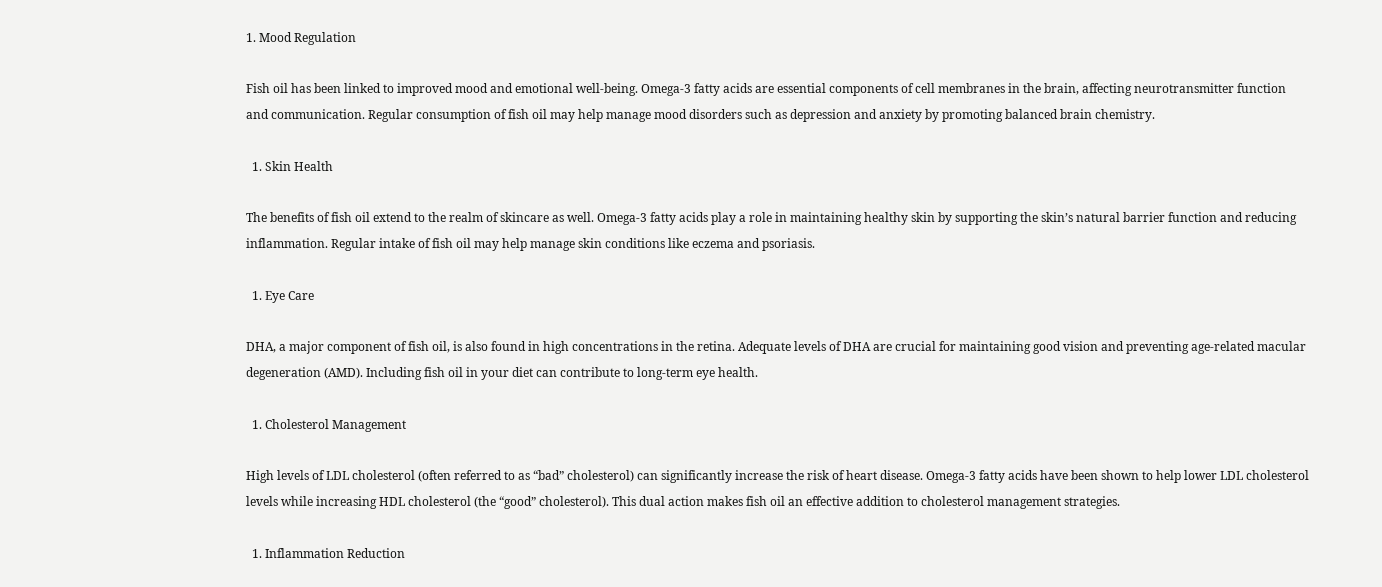1. Mood Regulation

Fish oil has been linked to improved mood and emotional well-being. Omega-3 fatty acids are essential components of cell membranes in the brain, affecting neurotransmitter function and communication. Regular consumption of fish oil may help manage mood disorders such as depression and anxiety by promoting balanced brain chemistry.

  1. Skin Health

The benefits of fish oil extend to the realm of skincare as well. Omega-3 fatty acids play a role in maintaining healthy skin by supporting the skin’s natural barrier function and reducing inflammation. Regular intake of fish oil may help manage skin conditions like eczema and psoriasis.

  1. Eye Care

DHA, a major component of fish oil, is also found in high concentrations in the retina. Adequate levels of DHA are crucial for maintaining good vision and preventing age-related macular degeneration (AMD). Including fish oil in your diet can contribute to long-term eye health.

  1. Cholesterol Management

High levels of LDL cholesterol (often referred to as “bad” cholesterol) can significantly increase the risk of heart disease. Omega-3 fatty acids have been shown to help lower LDL cholesterol levels while increasing HDL cholesterol (the “good” cholesterol). This dual action makes fish oil an effective addition to cholesterol management strategies.

  1. Inflammation Reduction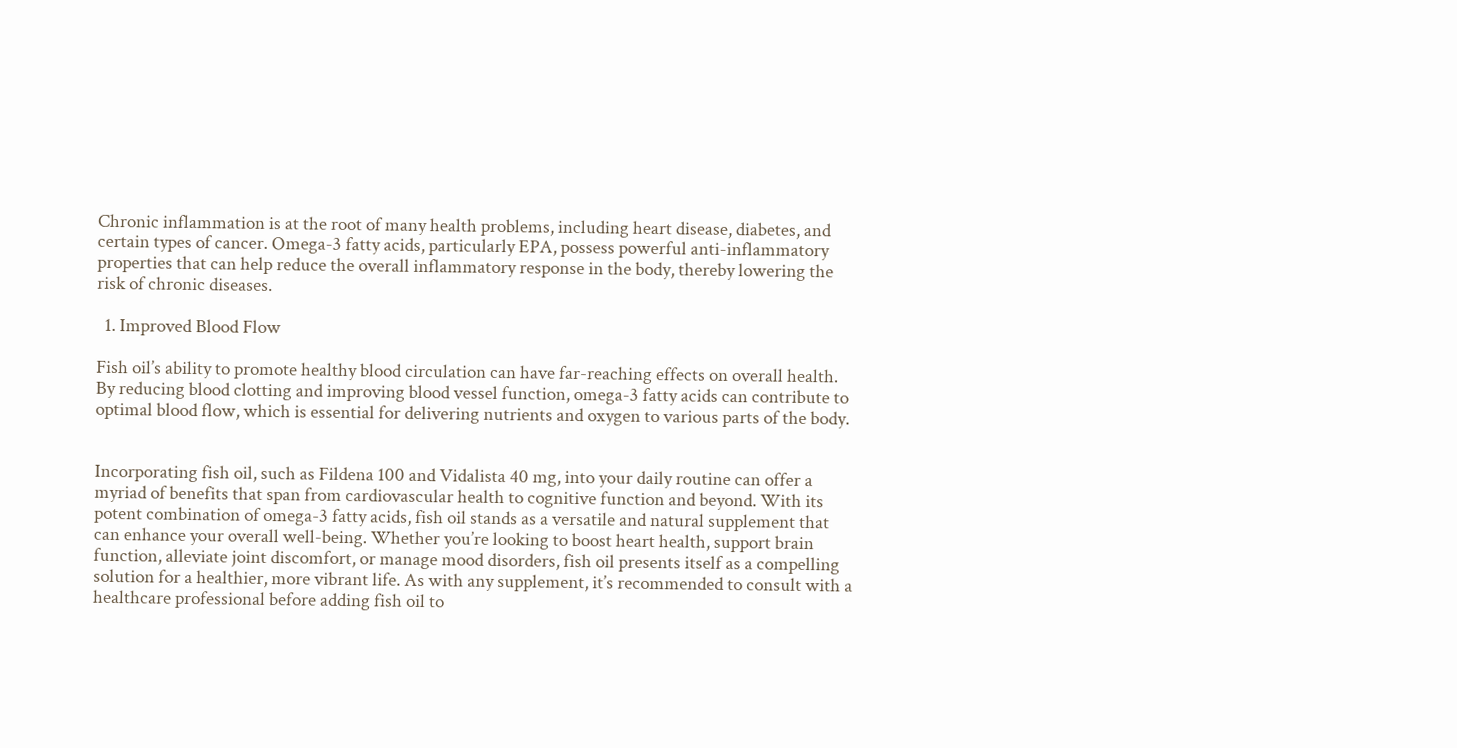Chronic inflammation is at the root of many health problems, including heart disease, diabetes, and certain types of cancer. Omega-3 fatty acids, particularly EPA, possess powerful anti-inflammatory properties that can help reduce the overall inflammatory response in the body, thereby lowering the risk of chronic diseases.

  1. Improved Blood Flow

Fish oil’s ability to promote healthy blood circulation can have far-reaching effects on overall health. By reducing blood clotting and improving blood vessel function, omega-3 fatty acids can contribute to optimal blood flow, which is essential for delivering nutrients and oxygen to various parts of the body.


Incorporating fish oil, such as Fildena 100 and Vidalista 40 mg, into your daily routine can offer a myriad of benefits that span from cardiovascular health to cognitive function and beyond. With its potent combination of omega-3 fatty acids, fish oil stands as a versatile and natural supplement that can enhance your overall well-being. Whether you’re looking to boost heart health, support brain function, alleviate joint discomfort, or manage mood disorders, fish oil presents itself as a compelling solution for a healthier, more vibrant life. As with any supplement, it’s recommended to consult with a healthcare professional before adding fish oil to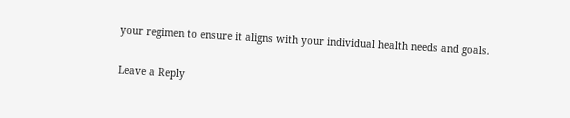your regimen to ensure it aligns with your individual health needs and goals.

Leave a Reply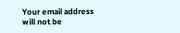Your email address will not be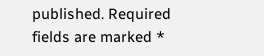published. Required fields are marked *